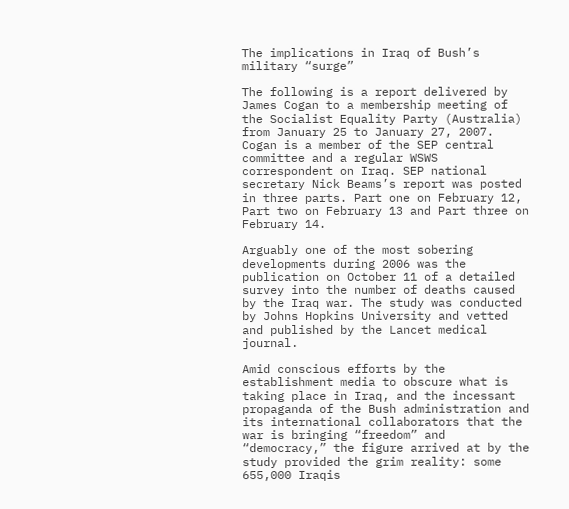The implications in Iraq of Bush’s military “surge”

The following is a report delivered by James Cogan to a membership meeting of the Socialist Equality Party (Australia) from January 25 to January 27, 2007. Cogan is a member of the SEP central committee and a regular WSWS correspondent on Iraq. SEP national secretary Nick Beams’s report was posted in three parts. Part one on February 12, Part two on February 13 and Part three on February 14.

Arguably one of the most sobering developments during 2006 was the publication on October 11 of a detailed survey into the number of deaths caused by the Iraq war. The study was conducted by Johns Hopkins University and vetted and published by the Lancet medical journal.

Amid conscious efforts by the establishment media to obscure what is taking place in Iraq, and the incessant propaganda of the Bush administration and its international collaborators that the war is bringing “freedom” and “democracy,” the figure arrived at by the study provided the grim reality: some 655,000 Iraqis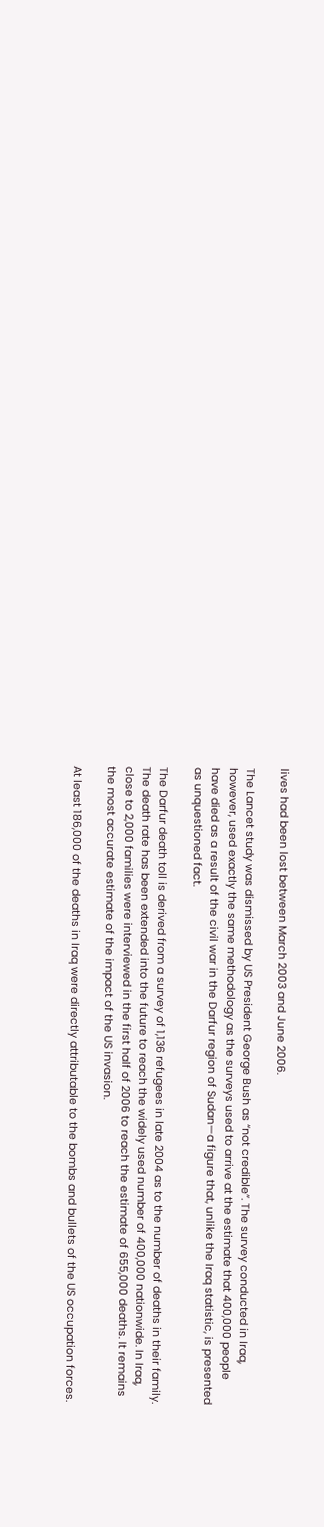lives had been lost between March 2003 and June 2006.

The Lancet study was dismissed by US President George Bush as “not credible”. The survey conducted in Iraq, however, used exactly the same methodology as the surveys used to arrive at the estimate that 400,000 people have died as a result of the civil war in the Darfur region of Sudan—a figure that, unlike the Iraq statistic, is presented as unquestioned fact.

The Darfur death toll is derived from a survey of 1,136 refugees in late 2004 as to the number of deaths in their family. The death rate has been extended into the future to reach the widely used number of 400,000 nationwide. In Iraq, close to 2,000 families were interviewed in the first half of 2006 to reach the estimate of 655,000 deaths. It remains the most accurate estimate of the impact of the US invasion.

At least 186,000 of the deaths in Iraq were directly attributable to the bombs and bullets of the US occupation forces.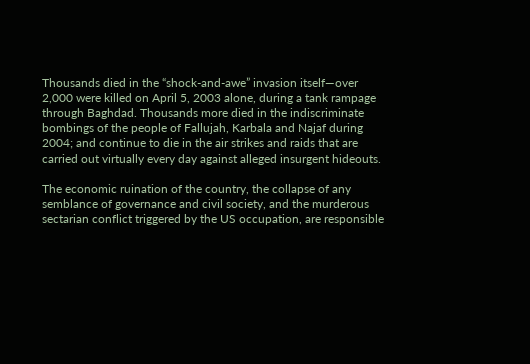Thousands died in the “shock-and-awe” invasion itself—over 2,000 were killed on April 5, 2003 alone, during a tank rampage through Baghdad. Thousands more died in the indiscriminate bombings of the people of Fallujah, Karbala and Najaf during 2004; and continue to die in the air strikes and raids that are carried out virtually every day against alleged insurgent hideouts.

The economic ruination of the country, the collapse of any semblance of governance and civil society, and the murderous sectarian conflict triggered by the US occupation, are responsible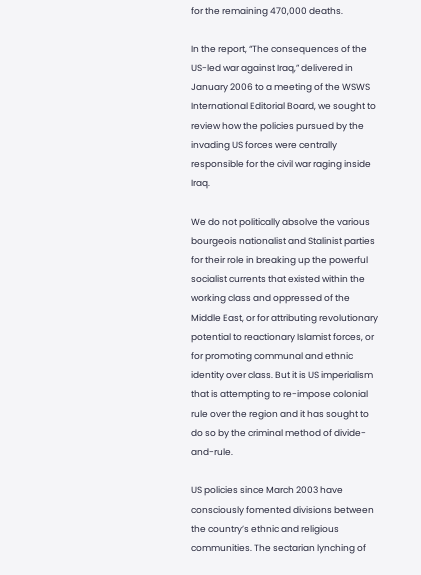for the remaining 470,000 deaths.

In the report, “The consequences of the US-led war against Iraq,” delivered in January 2006 to a meeting of the WSWS International Editorial Board, we sought to review how the policies pursued by the invading US forces were centrally responsible for the civil war raging inside Iraq.

We do not politically absolve the various bourgeois nationalist and Stalinist parties for their role in breaking up the powerful socialist currents that existed within the working class and oppressed of the Middle East, or for attributing revolutionary potential to reactionary Islamist forces, or for promoting communal and ethnic identity over class. But it is US imperialism that is attempting to re-impose colonial rule over the region and it has sought to do so by the criminal method of divide-and-rule.

US policies since March 2003 have consciously fomented divisions between the country’s ethnic and religious communities. The sectarian lynching of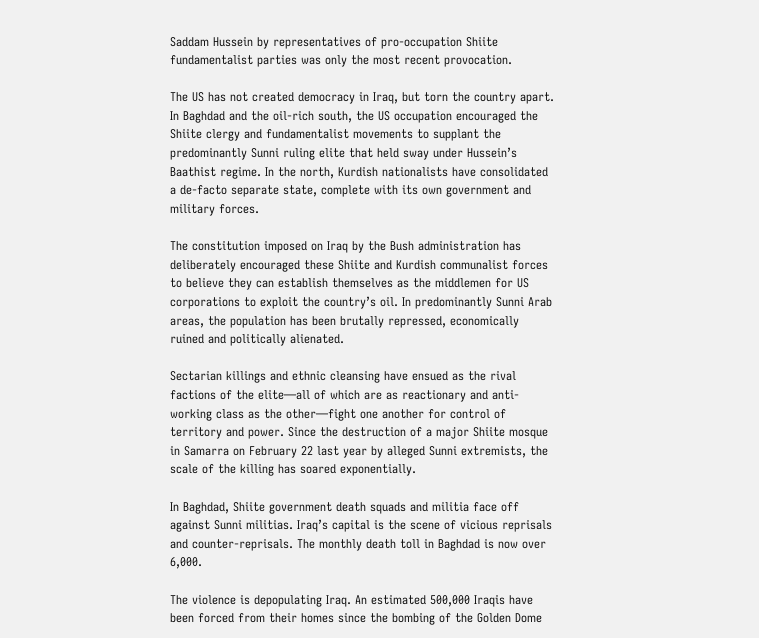Saddam Hussein by representatives of pro-occupation Shiite fundamentalist parties was only the most recent provocation.

The US has not created democracy in Iraq, but torn the country apart. In Baghdad and the oil-rich south, the US occupation encouraged the Shiite clergy and fundamentalist movements to supplant the predominantly Sunni ruling elite that held sway under Hussein’s Baathist regime. In the north, Kurdish nationalists have consolidated a de-facto separate state, complete with its own government and military forces.

The constitution imposed on Iraq by the Bush administration has deliberately encouraged these Shiite and Kurdish communalist forces to believe they can establish themselves as the middlemen for US corporations to exploit the country’s oil. In predominantly Sunni Arab areas, the population has been brutally repressed, economically ruined and politically alienated.

Sectarian killings and ethnic cleansing have ensued as the rival factions of the elite—all of which are as reactionary and anti-working class as the other—fight one another for control of territory and power. Since the destruction of a major Shiite mosque in Samarra on February 22 last year by alleged Sunni extremists, the scale of the killing has soared exponentially.

In Baghdad, Shiite government death squads and militia face off against Sunni militias. Iraq’s capital is the scene of vicious reprisals and counter-reprisals. The monthly death toll in Baghdad is now over 6,000.

The violence is depopulating Iraq. An estimated 500,000 Iraqis have been forced from their homes since the bombing of the Golden Dome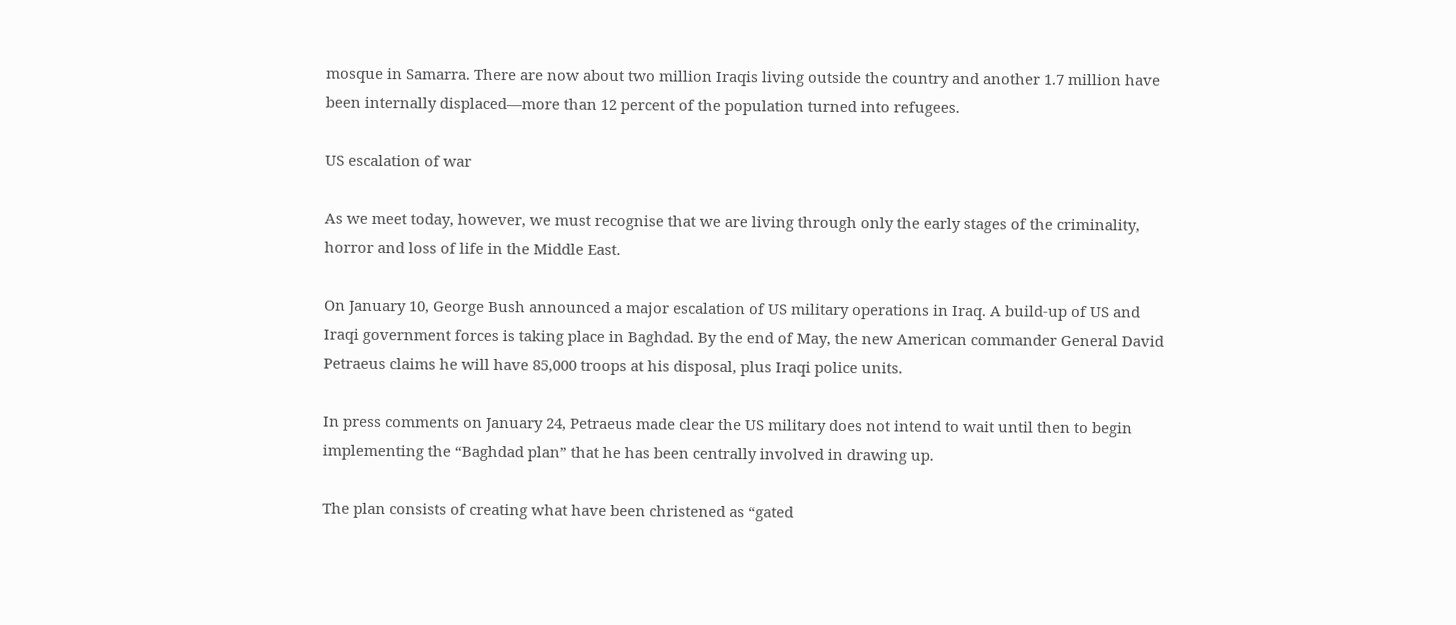mosque in Samarra. There are now about two million Iraqis living outside the country and another 1.7 million have been internally displaced—more than 12 percent of the population turned into refugees.

US escalation of war

As we meet today, however, we must recognise that we are living through only the early stages of the criminality, horror and loss of life in the Middle East.

On January 10, George Bush announced a major escalation of US military operations in Iraq. A build-up of US and Iraqi government forces is taking place in Baghdad. By the end of May, the new American commander General David Petraeus claims he will have 85,000 troops at his disposal, plus Iraqi police units.

In press comments on January 24, Petraeus made clear the US military does not intend to wait until then to begin implementing the “Baghdad plan” that he has been centrally involved in drawing up.

The plan consists of creating what have been christened as “gated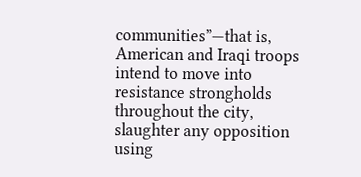communities”—that is, American and Iraqi troops intend to move into resistance strongholds throughout the city, slaughter any opposition using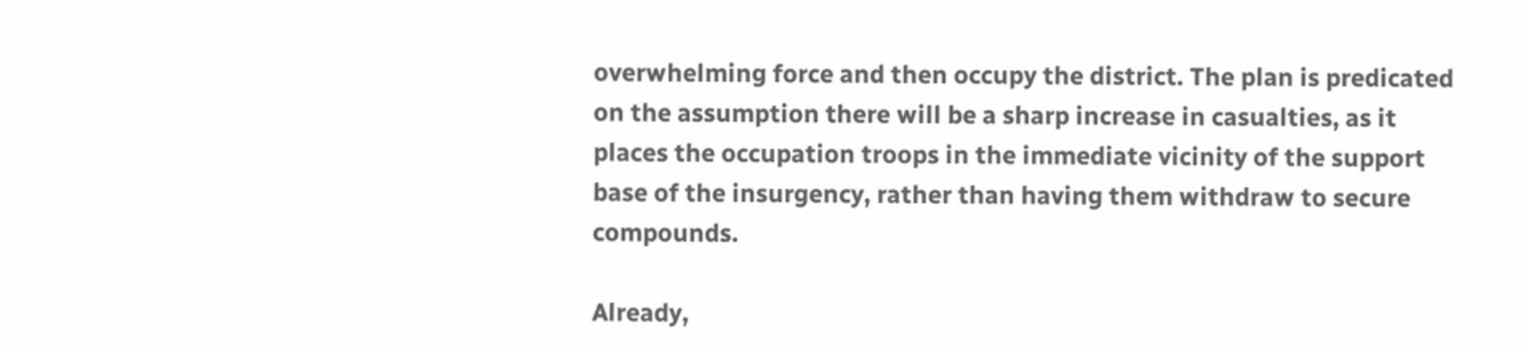overwhelming force and then occupy the district. The plan is predicated on the assumption there will be a sharp increase in casualties, as it places the occupation troops in the immediate vicinity of the support base of the insurgency, rather than having them withdraw to secure compounds.

Already,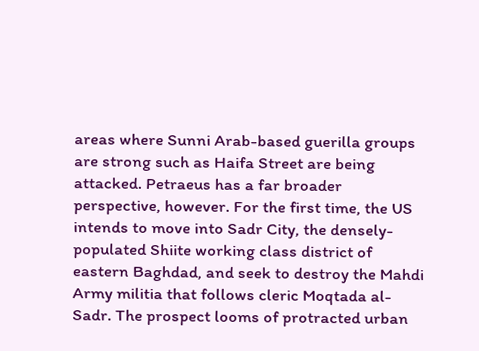areas where Sunni Arab-based guerilla groups are strong such as Haifa Street are being attacked. Petraeus has a far broader perspective, however. For the first time, the US intends to move into Sadr City, the densely-populated Shiite working class district of eastern Baghdad, and seek to destroy the Mahdi Army militia that follows cleric Moqtada al-Sadr. The prospect looms of protracted urban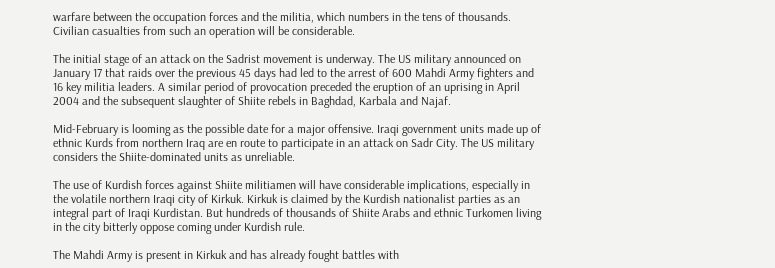warfare between the occupation forces and the militia, which numbers in the tens of thousands. Civilian casualties from such an operation will be considerable.

The initial stage of an attack on the Sadrist movement is underway. The US military announced on January 17 that raids over the previous 45 days had led to the arrest of 600 Mahdi Army fighters and 16 key militia leaders. A similar period of provocation preceded the eruption of an uprising in April 2004 and the subsequent slaughter of Shiite rebels in Baghdad, Karbala and Najaf.

Mid-February is looming as the possible date for a major offensive. Iraqi government units made up of ethnic Kurds from northern Iraq are en route to participate in an attack on Sadr City. The US military considers the Shiite-dominated units as unreliable.

The use of Kurdish forces against Shiite militiamen will have considerable implications, especially in the volatile northern Iraqi city of Kirkuk. Kirkuk is claimed by the Kurdish nationalist parties as an integral part of Iraqi Kurdistan. But hundreds of thousands of Shiite Arabs and ethnic Turkomen living in the city bitterly oppose coming under Kurdish rule.

The Mahdi Army is present in Kirkuk and has already fought battles with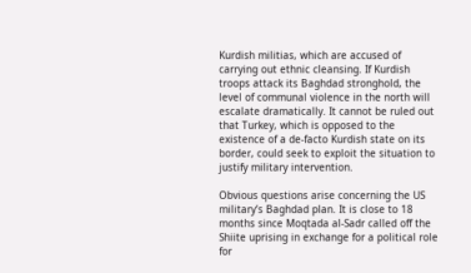Kurdish militias, which are accused of carrying out ethnic cleansing. If Kurdish troops attack its Baghdad stronghold, the level of communal violence in the north will escalate dramatically. It cannot be ruled out that Turkey, which is opposed to the existence of a de-facto Kurdish state on its border, could seek to exploit the situation to justify military intervention.

Obvious questions arise concerning the US military’s Baghdad plan. It is close to 18 months since Moqtada al-Sadr called off the Shiite uprising in exchange for a political role for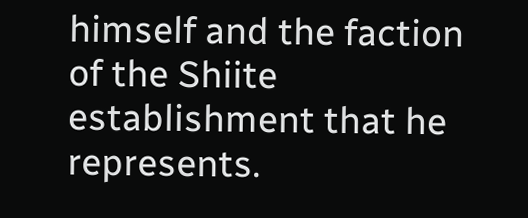himself and the faction of the Shiite establishment that he represents.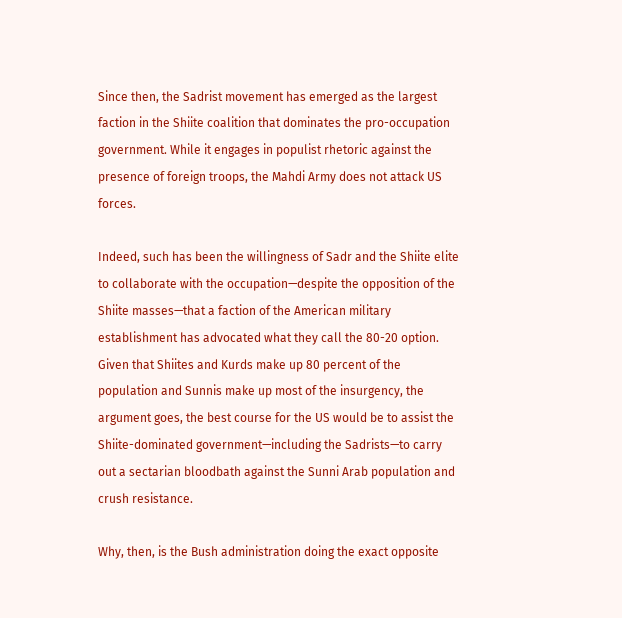Since then, the Sadrist movement has emerged as the largest faction in the Shiite coalition that dominates the pro-occupation government. While it engages in populist rhetoric against the presence of foreign troops, the Mahdi Army does not attack US forces.

Indeed, such has been the willingness of Sadr and the Shiite elite to collaborate with the occupation—despite the opposition of the Shiite masses—that a faction of the American military establishment has advocated what they call the 80-20 option. Given that Shiites and Kurds make up 80 percent of the population and Sunnis make up most of the insurgency, the argument goes, the best course for the US would be to assist the Shiite-dominated government—including the Sadrists—to carry out a sectarian bloodbath against the Sunni Arab population and crush resistance.

Why, then, is the Bush administration doing the exact opposite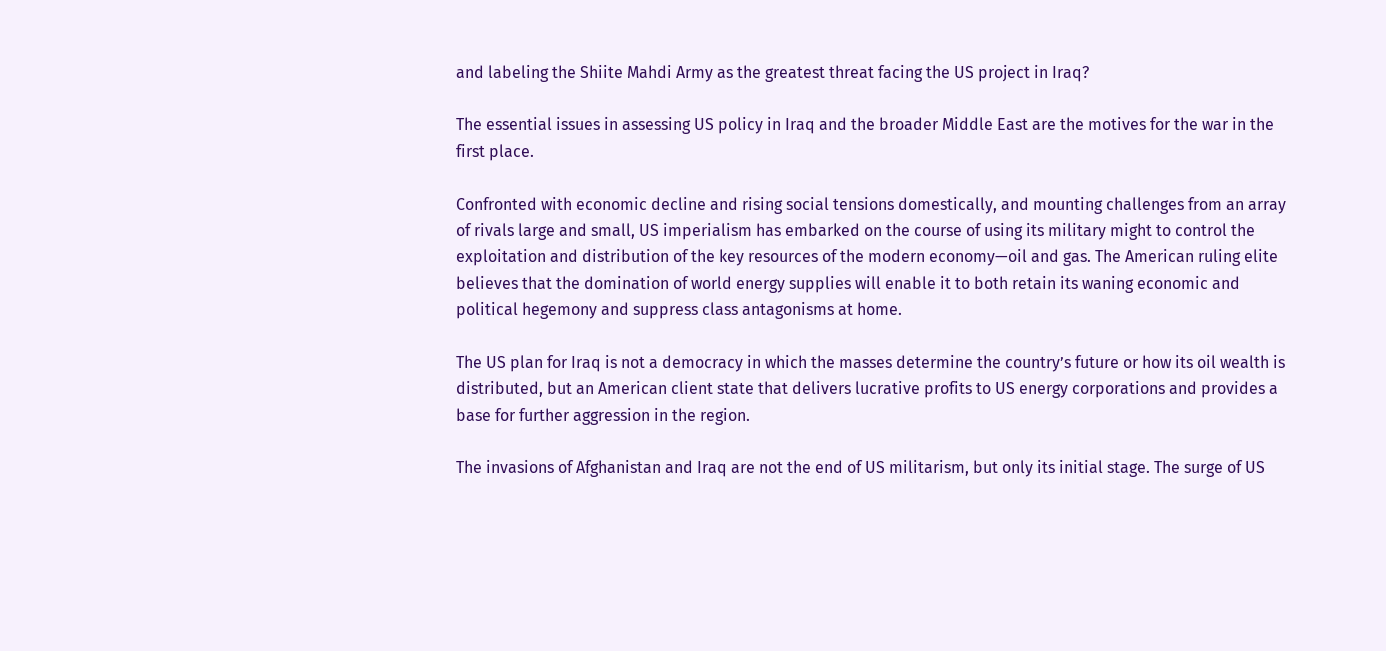and labeling the Shiite Mahdi Army as the greatest threat facing the US project in Iraq?

The essential issues in assessing US policy in Iraq and the broader Middle East are the motives for the war in the first place.

Confronted with economic decline and rising social tensions domestically, and mounting challenges from an array of rivals large and small, US imperialism has embarked on the course of using its military might to control the exploitation and distribution of the key resources of the modern economy—oil and gas. The American ruling elite believes that the domination of world energy supplies will enable it to both retain its waning economic and political hegemony and suppress class antagonisms at home.

The US plan for Iraq is not a democracy in which the masses determine the country’s future or how its oil wealth is distributed, but an American client state that delivers lucrative profits to US energy corporations and provides a base for further aggression in the region.

The invasions of Afghanistan and Iraq are not the end of US militarism, but only its initial stage. The surge of US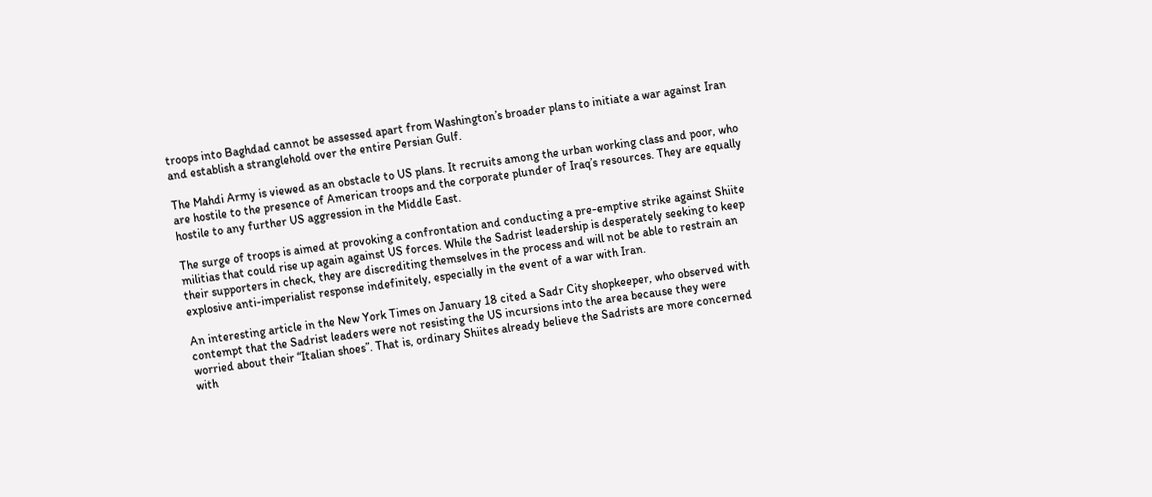troops into Baghdad cannot be assessed apart from Washington’s broader plans to initiate a war against Iran and establish a stranglehold over the entire Persian Gulf.

The Mahdi Army is viewed as an obstacle to US plans. It recruits among the urban working class and poor, who are hostile to the presence of American troops and the corporate plunder of Iraq’s resources. They are equally hostile to any further US aggression in the Middle East.

The surge of troops is aimed at provoking a confrontation and conducting a pre-emptive strike against Shiite militias that could rise up again against US forces. While the Sadrist leadership is desperately seeking to keep their supporters in check, they are discrediting themselves in the process and will not be able to restrain an explosive anti-imperialist response indefinitely, especially in the event of a war with Iran.

An interesting article in the New York Times on January 18 cited a Sadr City shopkeeper, who observed with contempt that the Sadrist leaders were not resisting the US incursions into the area because they were worried about their “Italian shoes”. That is, ordinary Shiites already believe the Sadrists are more concerned with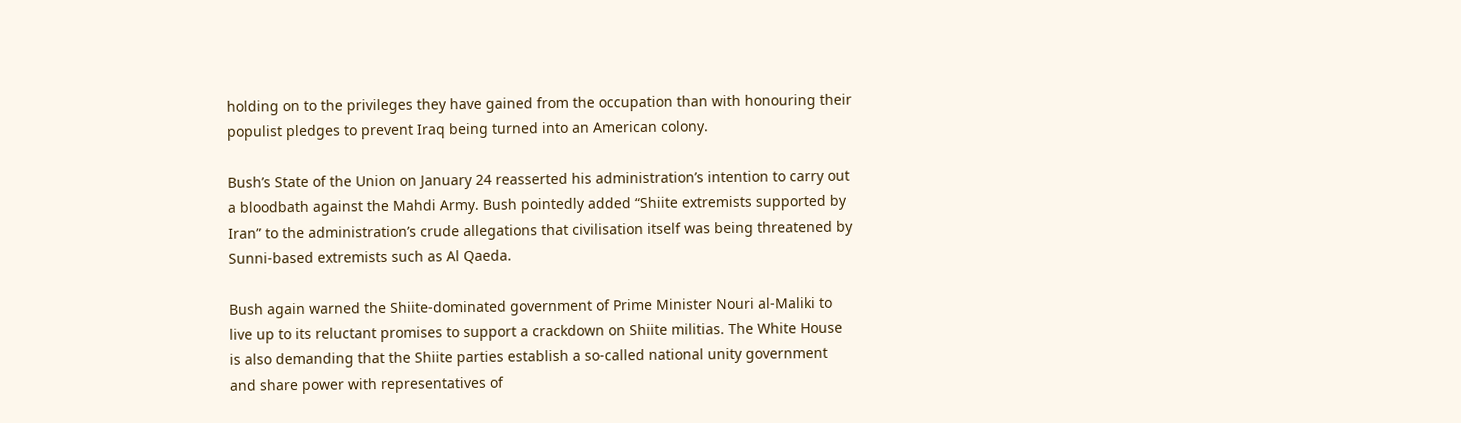holding on to the privileges they have gained from the occupation than with honouring their populist pledges to prevent Iraq being turned into an American colony.

Bush’s State of the Union on January 24 reasserted his administration’s intention to carry out a bloodbath against the Mahdi Army. Bush pointedly added “Shiite extremists supported by Iran” to the administration’s crude allegations that civilisation itself was being threatened by Sunni-based extremists such as Al Qaeda.

Bush again warned the Shiite-dominated government of Prime Minister Nouri al-Maliki to live up to its reluctant promises to support a crackdown on Shiite militias. The White House is also demanding that the Shiite parties establish a so-called national unity government and share power with representatives of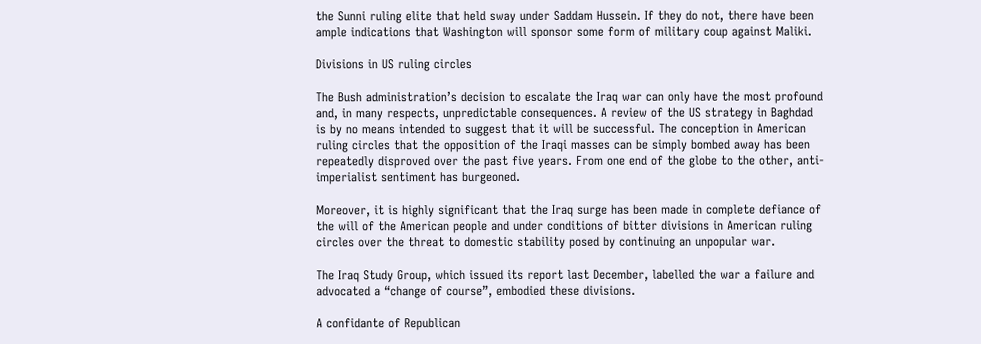the Sunni ruling elite that held sway under Saddam Hussein. If they do not, there have been ample indications that Washington will sponsor some form of military coup against Maliki.

Divisions in US ruling circles

The Bush administration’s decision to escalate the Iraq war can only have the most profound and, in many respects, unpredictable consequences. A review of the US strategy in Baghdad is by no means intended to suggest that it will be successful. The conception in American ruling circles that the opposition of the Iraqi masses can be simply bombed away has been repeatedly disproved over the past five years. From one end of the globe to the other, anti-imperialist sentiment has burgeoned.

Moreover, it is highly significant that the Iraq surge has been made in complete defiance of the will of the American people and under conditions of bitter divisions in American ruling circles over the threat to domestic stability posed by continuing an unpopular war.

The Iraq Study Group, which issued its report last December, labelled the war a failure and advocated a “change of course”, embodied these divisions.

A confidante of Republican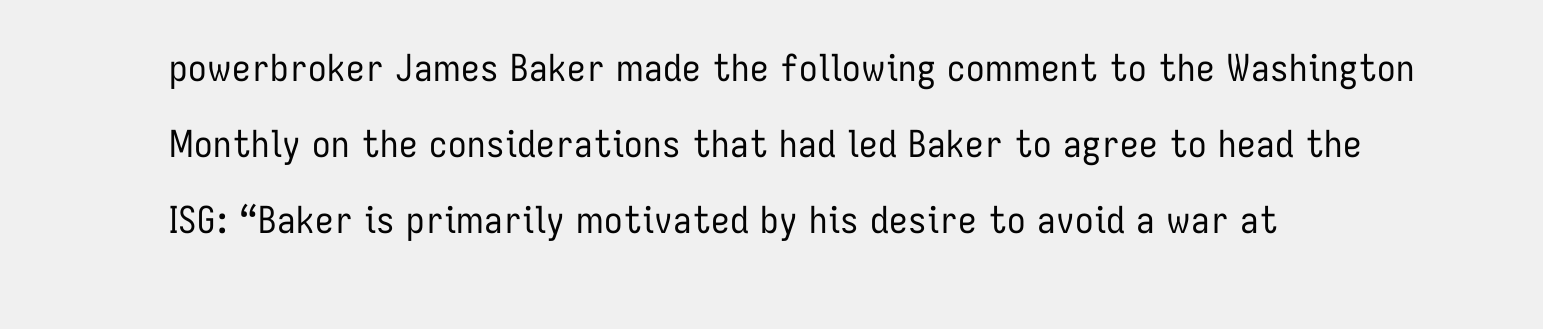powerbroker James Baker made the following comment to the Washington Monthly on the considerations that had led Baker to agree to head the ISG: “Baker is primarily motivated by his desire to avoid a war at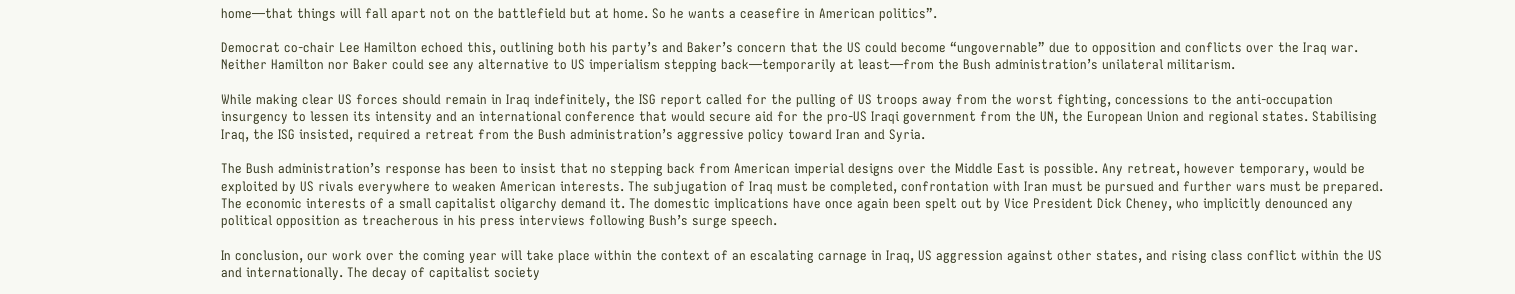home—that things will fall apart not on the battlefield but at home. So he wants a ceasefire in American politics”.

Democrat co-chair Lee Hamilton echoed this, outlining both his party’s and Baker’s concern that the US could become “ungovernable” due to opposition and conflicts over the Iraq war. Neither Hamilton nor Baker could see any alternative to US imperialism stepping back—temporarily at least—from the Bush administration’s unilateral militarism.

While making clear US forces should remain in Iraq indefinitely, the ISG report called for the pulling of US troops away from the worst fighting, concessions to the anti-occupation insurgency to lessen its intensity and an international conference that would secure aid for the pro-US Iraqi government from the UN, the European Union and regional states. Stabilising Iraq, the ISG insisted, required a retreat from the Bush administration’s aggressive policy toward Iran and Syria.

The Bush administration’s response has been to insist that no stepping back from American imperial designs over the Middle East is possible. Any retreat, however temporary, would be exploited by US rivals everywhere to weaken American interests. The subjugation of Iraq must be completed, confrontation with Iran must be pursued and further wars must be prepared. The economic interests of a small capitalist oligarchy demand it. The domestic implications have once again been spelt out by Vice President Dick Cheney, who implicitly denounced any political opposition as treacherous in his press interviews following Bush’s surge speech.

In conclusion, our work over the coming year will take place within the context of an escalating carnage in Iraq, US aggression against other states, and rising class conflict within the US and internationally. The decay of capitalist society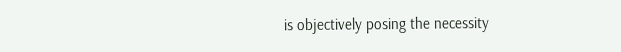is objectively posing the necessity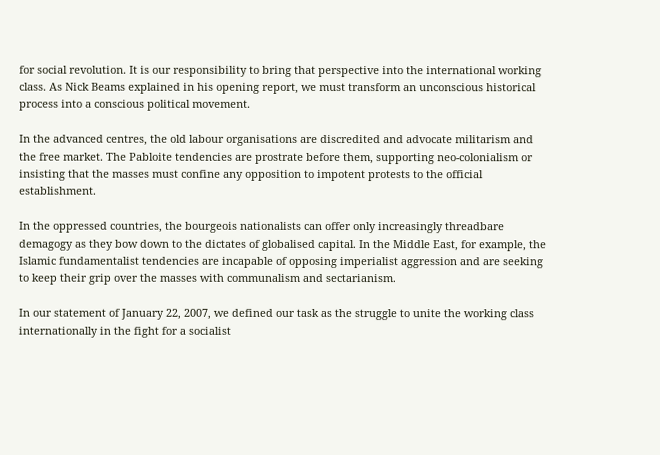for social revolution. It is our responsibility to bring that perspective into the international working class. As Nick Beams explained in his opening report, we must transform an unconscious historical process into a conscious political movement.

In the advanced centres, the old labour organisations are discredited and advocate militarism and the free market. The Pabloite tendencies are prostrate before them, supporting neo-colonialism or insisting that the masses must confine any opposition to impotent protests to the official establishment.

In the oppressed countries, the bourgeois nationalists can offer only increasingly threadbare demagogy as they bow down to the dictates of globalised capital. In the Middle East, for example, the Islamic fundamentalist tendencies are incapable of opposing imperialist aggression and are seeking to keep their grip over the masses with communalism and sectarianism.

In our statement of January 22, 2007, we defined our task as the struggle to unite the working class internationally in the fight for a socialist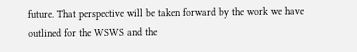future. That perspective will be taken forward by the work we have outlined for the WSWS and the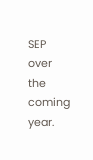SEP over the coming year.